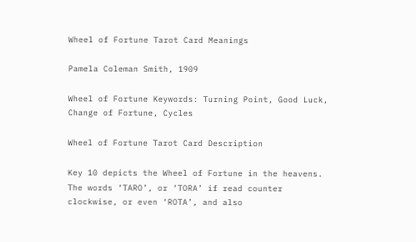Wheel of Fortune Tarot Card Meanings

Pamela Coleman Smith, 1909

Wheel of Fortune Keywords: Turning Point, Good Luck, Change of Fortune, Cycles

Wheel of Fortune Tarot Card Description

Key 10 depicts the Wheel of Fortune in the heavens. The words ‘TARO’, or ‘TORA’ if read counter clockwise, or even ‘ROTA’, and also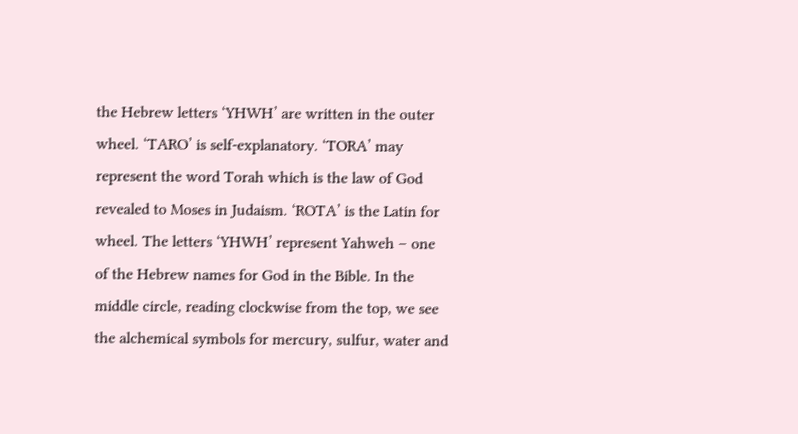the Hebrew letters ‘YHWH’ are written in the outer wheel. ‘TARO’ is self-explanatory. ‘TORA’ may represent the word Torah which is the law of God revealed to Moses in Judaism. ‘ROTA’ is the Latin for wheel. The letters ‘YHWH’ represent Yahweh – one of the Hebrew names for God in the Bible. In the middle circle, reading clockwise from the top, we see the alchemical symbols for mercury, sulfur, water and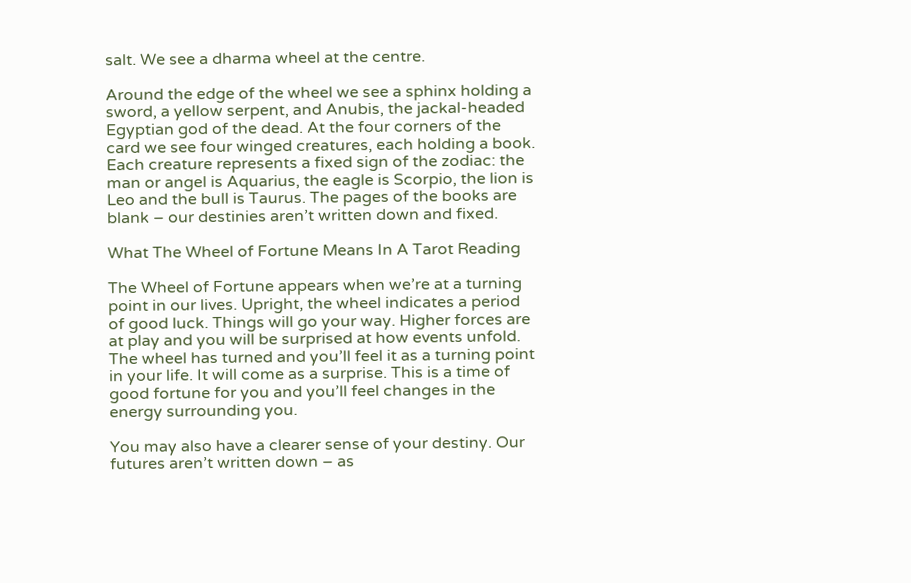salt. We see a dharma wheel at the centre.

Around the edge of the wheel we see a sphinx holding a sword, a yellow serpent, and Anubis, the jackal-headed Egyptian god of the dead. At the four corners of the card we see four winged creatures, each holding a book. Each creature represents a fixed sign of the zodiac: the man or angel is Aquarius, the eagle is Scorpio, the lion is Leo and the bull is Taurus. The pages of the books are blank – our destinies aren’t written down and fixed.

What The Wheel of Fortune Means In A Tarot Reading

The Wheel of Fortune appears when we’re at a turning point in our lives. Upright, the wheel indicates a period of good luck. Things will go your way. Higher forces are at play and you will be surprised at how events unfold. The wheel has turned and you’ll feel it as a turning point in your life. It will come as a surprise. This is a time of good fortune for you and you’ll feel changes in the energy surrounding you.

You may also have a clearer sense of your destiny. Our futures aren’t written down – as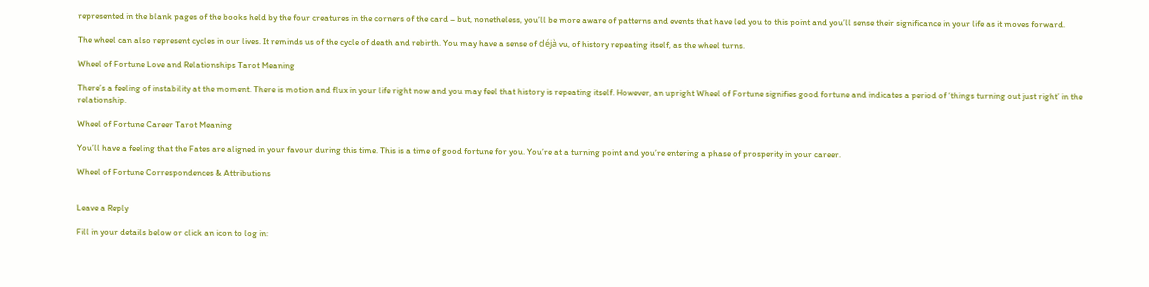represented in the blank pages of the books held by the four creatures in the corners of the card – but, nonetheless, you’ll be more aware of patterns and events that have led you to this point and you’ll sense their significance in your life as it moves forward.

The wheel can also represent cycles in our lives. It reminds us of the cycle of death and rebirth. You may have a sense of déjà vu, of history repeating itself, as the wheel turns.

Wheel of Fortune Love and Relationships Tarot Meaning

There’s a feeling of instability at the moment. There is motion and flux in your life right now and you may feel that history is repeating itself. However, an upright Wheel of Fortune signifies good fortune and indicates a period of ‘things turning out just right’ in the relationship.

Wheel of Fortune Career Tarot Meaning

You’ll have a feeling that the Fates are aligned in your favour during this time. This is a time of good fortune for you. You’re at a turning point and you’re entering a phase of prosperity in your career.

Wheel of Fortune Correspondences & Attributions


Leave a Reply

Fill in your details below or click an icon to log in: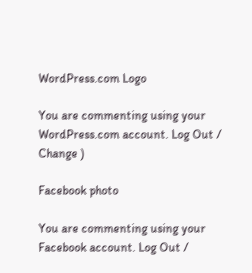WordPress.com Logo

You are commenting using your WordPress.com account. Log Out /  Change )

Facebook photo

You are commenting using your Facebook account. Log Out /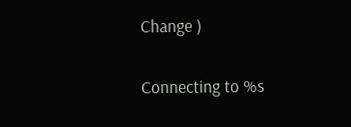Change )

Connecting to %s